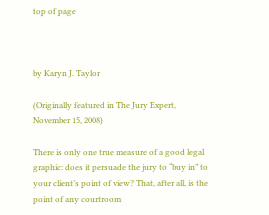top of page



by Karyn J. Taylor

(Originally featured in The Jury Expert, November 15, 2008)

There is only one true measure of a good legal graphic: does it persuade the jury to “buy in” to your client’s point of view? That, after all, is the point of any courtroom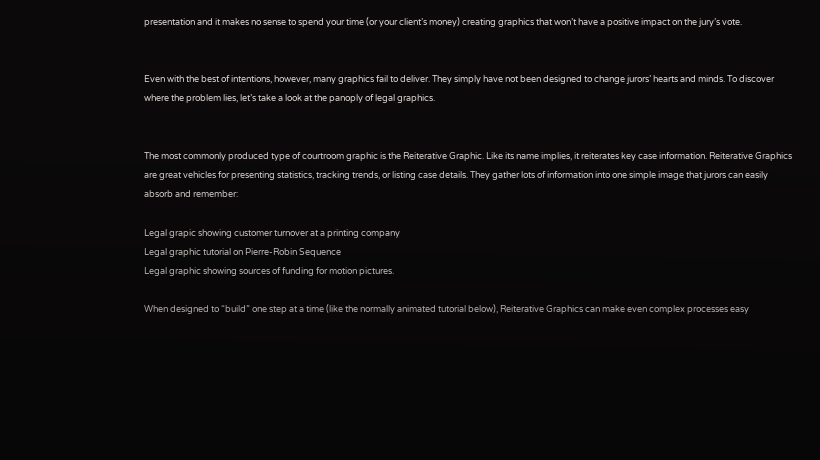presentation and it makes no sense to spend your time (or your client’s money) creating graphics that won’t have a positive impact on the jury’s vote.


Even with the best of intentions, however, many graphics fail to deliver. They simply have not been designed to change jurors’ hearts and minds. To discover where the problem lies, let’s take a look at the panoply of legal graphics.


The most commonly produced type of courtroom graphic is the Reiterative Graphic. Like its name implies, it reiterates key case information. Reiterative Graphics are great vehicles for presenting statistics, tracking trends, or listing case details. They gather lots of information into one simple image that jurors can easily absorb and remember:

Legal grapic showing customer turnover at a printing company
Legal graphic tutorial on Pierre-Robin Sequence
Legal graphic showing sources of funding for motion pictures.

When designed to “build” one step at a time (like the normally animated tutorial below), Reiterative Graphics can make even complex processes easy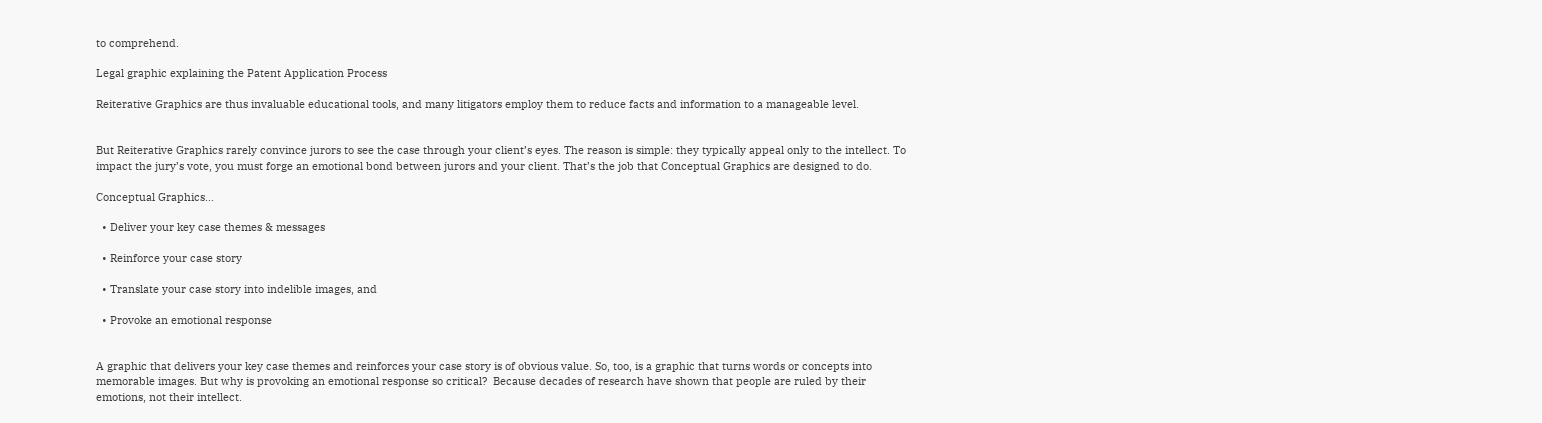to comprehend.

Legal graphic explaining the Patent Application Process

Reiterative Graphics are thus invaluable educational tools, and many litigators employ them to reduce facts and information to a manageable level.


But Reiterative Graphics rarely convince jurors to see the case through your client’s eyes. The reason is simple: they typically appeal only to the intellect. To impact the jury’s vote, you must forge an emotional bond between jurors and your client. That’s the job that Conceptual Graphics are designed to do.

Conceptual Graphics...

  • Deliver your key case themes & messages

  • Reinforce your case story

  • Translate your case story into indelible images, and

  • Provoke an emotional response


A graphic that delivers your key case themes and reinforces your case story is of obvious value. So, too, is a graphic that turns words or concepts into memorable images. But why is provoking an emotional response so critical?  Because decades of research have shown that people are ruled by their emotions, not their intellect.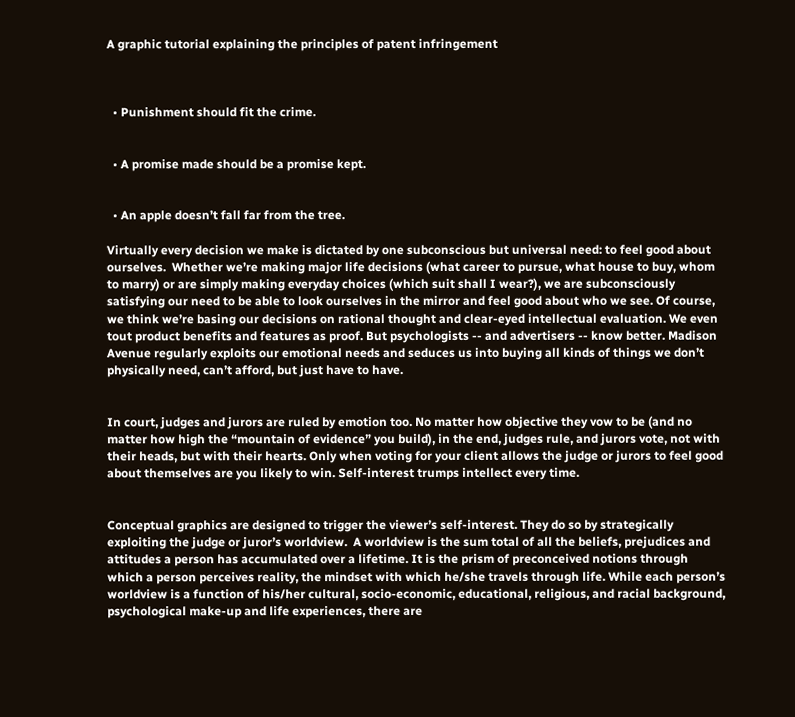A graphic tutorial explaining the principles of patent infringement



  • Punishment should fit the crime.


  • A promise made should be a promise kept.


  • An apple doesn’t fall far from the tree.

Virtually every decision we make is dictated by one subconscious but universal need: to feel good about ourselves.  Whether we’re making major life decisions (what career to pursue, what house to buy, whom to marry) or are simply making everyday choices (which suit shall I wear?), we are subconsciously satisfying our need to be able to look ourselves in the mirror and feel good about who we see. Of course, we think we’re basing our decisions on rational thought and clear-eyed intellectual evaluation. We even tout product benefits and features as proof. But psychologists -- and advertisers -- know better. Madison Avenue regularly exploits our emotional needs and seduces us into buying all kinds of things we don’t physically need, can’t afford, but just have to have.


In court, judges and jurors are ruled by emotion too. No matter how objective they vow to be (and no matter how high the “mountain of evidence” you build), in the end, judges rule, and jurors vote, not with their heads, but with their hearts. Only when voting for your client allows the judge or jurors to feel good about themselves are you likely to win. Self-interest trumps intellect every time.


Conceptual graphics are designed to trigger the viewer’s self-interest. They do so by strategically exploiting the judge or juror’s worldview.  A worldview is the sum total of all the beliefs, prejudices and attitudes a person has accumulated over a lifetime. It is the prism of preconceived notions through which a person perceives reality, the mindset with which he/she travels through life. While each person’s worldview is a function of his/her cultural, socio-economic, educational, religious, and racial background, psychological make-up and life experiences, there are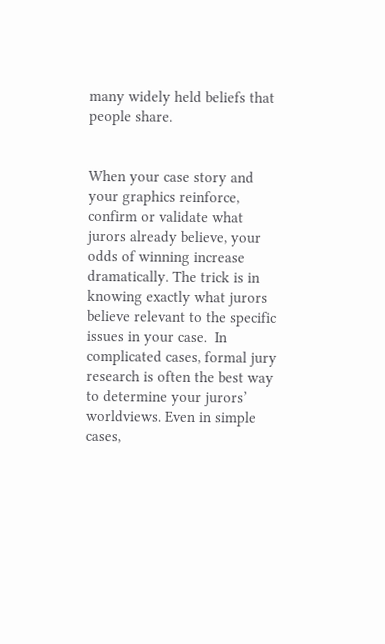many widely held beliefs that people share.


When your case story and your graphics reinforce, confirm or validate what jurors already believe, your odds of winning increase dramatically. The trick is in knowing exactly what jurors believe relevant to the specific issues in your case.  In complicated cases, formal jury research is often the best way to determine your jurors’ worldviews. Even in simple cases,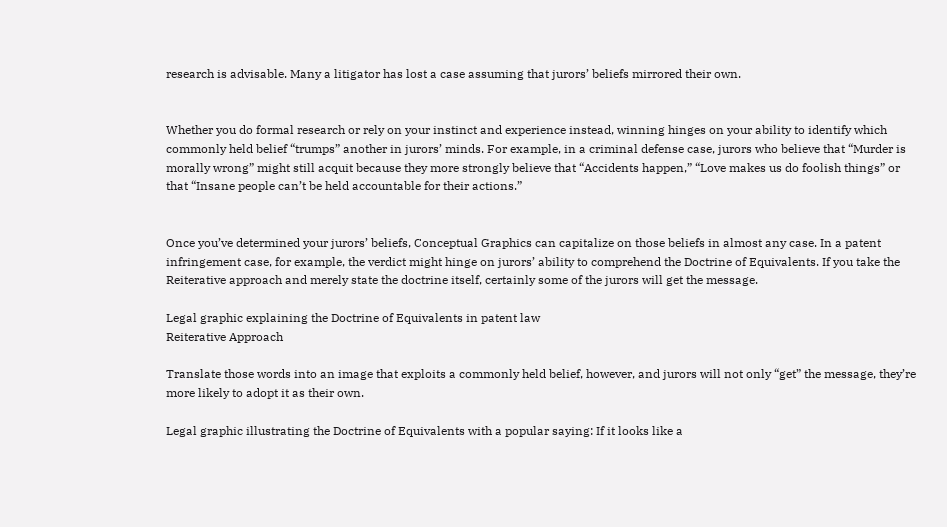research is advisable. Many a litigator has lost a case assuming that jurors’ beliefs mirrored their own.


Whether you do formal research or rely on your instinct and experience instead, winning hinges on your ability to identify which commonly held belief “trumps” another in jurors’ minds. For example, in a criminal defense case, jurors who believe that “Murder is morally wrong” might still acquit because they more strongly believe that “Accidents happen,” “Love makes us do foolish things” or that “Insane people can’t be held accountable for their actions.”


Once you’ve determined your jurors’ beliefs, Conceptual Graphics can capitalize on those beliefs in almost any case. In a patent infringement case, for example, the verdict might hinge on jurors’ ability to comprehend the Doctrine of Equivalents. If you take the Reiterative approach and merely state the doctrine itself, certainly some of the jurors will get the message.

Legal graphic explaining the Doctrine of Equivalents in patent law
Reiterative Approach

Translate those words into an image that exploits a commonly held belief, however, and jurors will not only “get” the message, they’re more likely to adopt it as their own.

Legal graphic illustrating the Doctrine of Equivalents with a popular saying: If it looks like a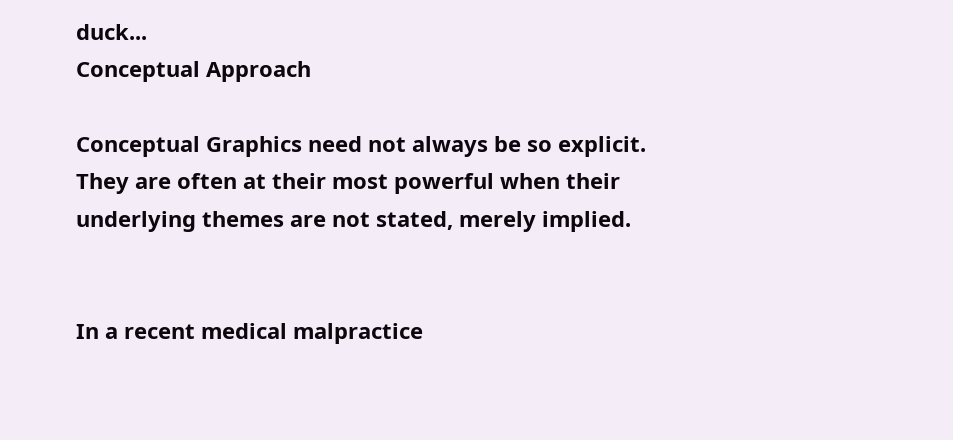duck...
Conceptual Approach

Conceptual Graphics need not always be so explicit. They are often at their most powerful when their underlying themes are not stated, merely implied.


In a recent medical malpractice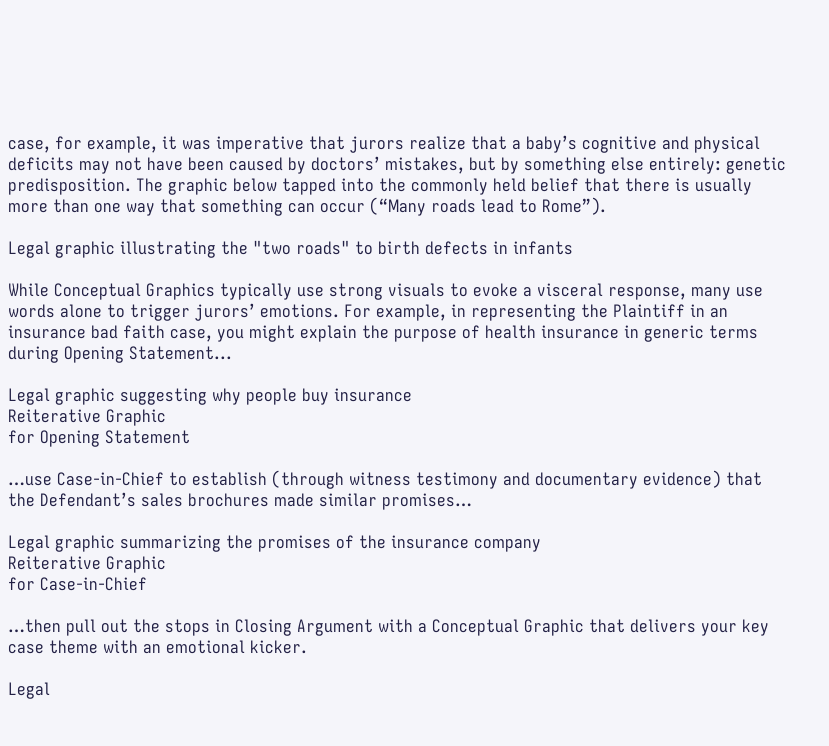case, for example, it was imperative that jurors realize that a baby’s cognitive and physical deficits may not have been caused by doctors’ mistakes, but by something else entirely: genetic predisposition. The graphic below tapped into the commonly held belief that there is usually more than one way that something can occur (“Many roads lead to Rome”).

Legal graphic illustrating the "two roads" to birth defects in infants

While Conceptual Graphics typically use strong visuals to evoke a visceral response, many use words alone to trigger jurors’ emotions. For example, in representing the Plaintiff in an insurance bad faith case, you might explain the purpose of health insurance in generic terms during Opening Statement...

Legal graphic suggesting why people buy insurance
Reiterative Graphic
for Opening Statement

…use Case-in-Chief to establish (through witness testimony and documentary evidence) that the Defendant’s sales brochures made similar promises…

Legal graphic summarizing the promises of the insurance company
Reiterative Graphic
for Case-in-Chief

…then pull out the stops in Closing Argument with a Conceptual Graphic that delivers your key case theme with an emotional kicker.

Legal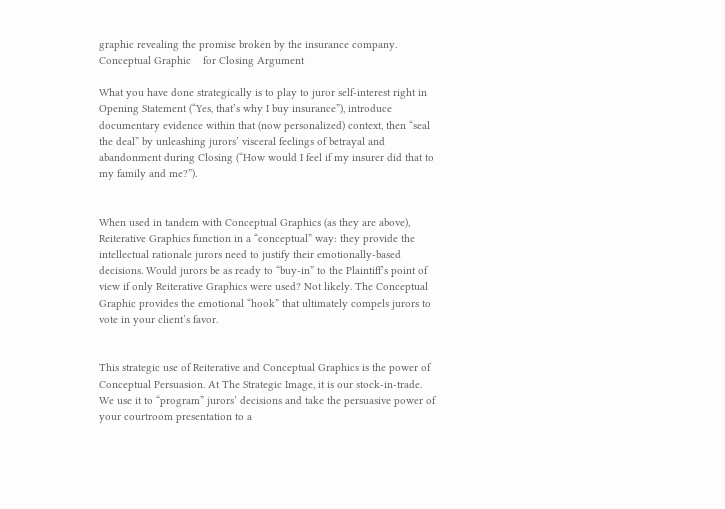graphic revealing the promise broken by the insurance company.
Conceptual Graphic    for Closing Argument

What you have done strategically is to play to juror self-interest right in Opening Statement (“Yes, that’s why I buy insurance”), introduce documentary evidence within that (now personalized) context, then “seal the deal” by unleashing jurors’ visceral feelings of betrayal and abandonment during Closing (“How would I feel if my insurer did that to my family and me?”).


When used in tandem with Conceptual Graphics (as they are above), Reiterative Graphics function in a “conceptual” way: they provide the intellectual rationale jurors need to justify their emotionally-based decisions. Would jurors be as ready to “buy-in” to the Plaintiff’s point of view if only Reiterative Graphics were used? Not likely. The Conceptual Graphic provides the emotional “hook” that ultimately compels jurors to vote in your client’s favor.


This strategic use of Reiterative and Conceptual Graphics is the power of Conceptual Persuasion. At The Strategic Image, it is our stock-in-trade.  We use it to “program” jurors’ decisions and take the persuasive power of your courtroom presentation to a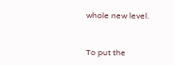whole new level.


To put the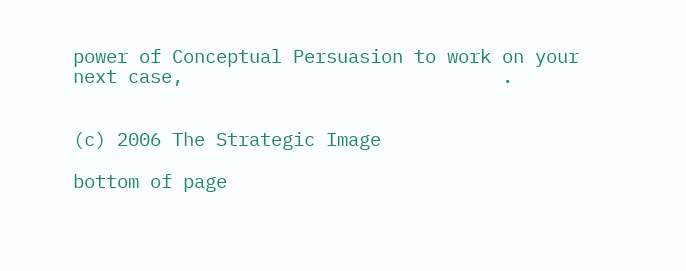power of Conceptual Persuasion to work on your next case,                             .


(c) 2006 The Strategic Image

bottom of page